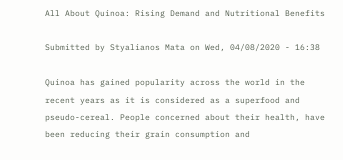All About Quinoa: Rising Demand and Nutritional Benefits

Submitted by Styalianos Mata on Wed, 04/08/2020 - 16:38

Quinoa has gained popularity across the world in the recent years as it is considered as a superfood and pseudo-cereal. People concerned about their health, have been reducing their grain consumption and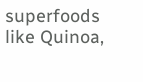superfoods like Quinoa,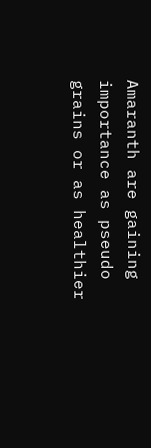Amaranth are gaining importance as pseudo grains or as healthier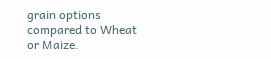grain options compared to Wheat or Maize.